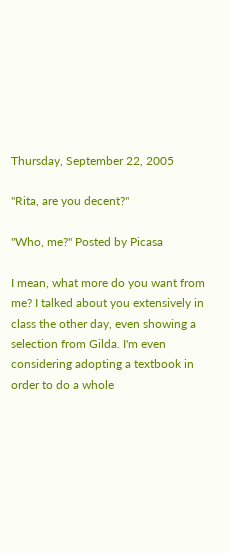Thursday, September 22, 2005

"Rita, are you decent?"

"Who, me?" Posted by Picasa

I mean, what more do you want from me? I talked about you extensively in class the other day, even showing a selection from Gilda. I'm even considering adopting a textbook in order to do a whole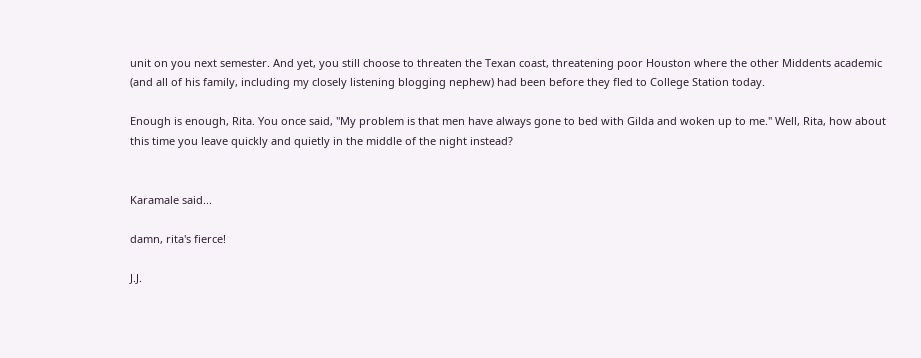unit on you next semester. And yet, you still choose to threaten the Texan coast, threatening poor Houston where the other Middents academic (and all of his family, including my closely listening blogging nephew) had been before they fled to College Station today.

Enough is enough, Rita. You once said, "My problem is that men have always gone to bed with Gilda and woken up to me." Well, Rita, how about this time you leave quickly and quietly in the middle of the night instead?


Karamale said...

damn, rita's fierce!

J.J.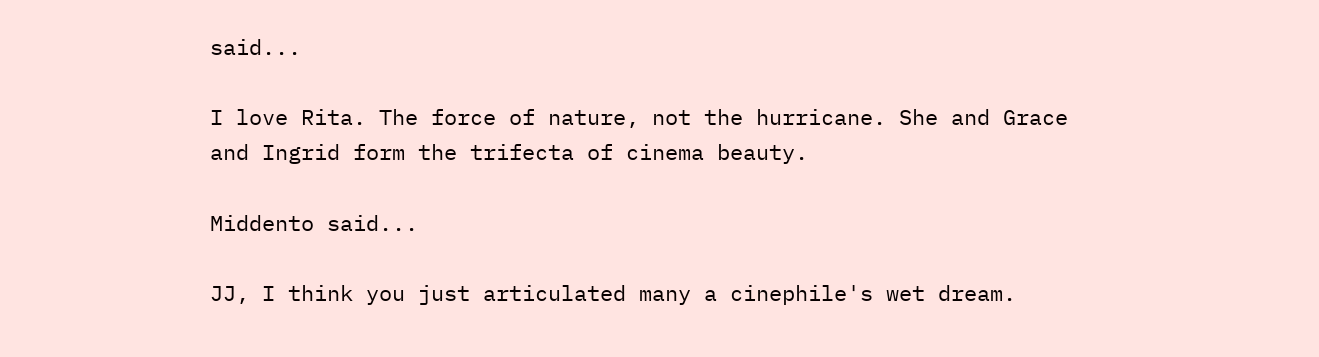said...

I love Rita. The force of nature, not the hurricane. She and Grace and Ingrid form the trifecta of cinema beauty.

Middento said...

JJ, I think you just articulated many a cinephile's wet dream.